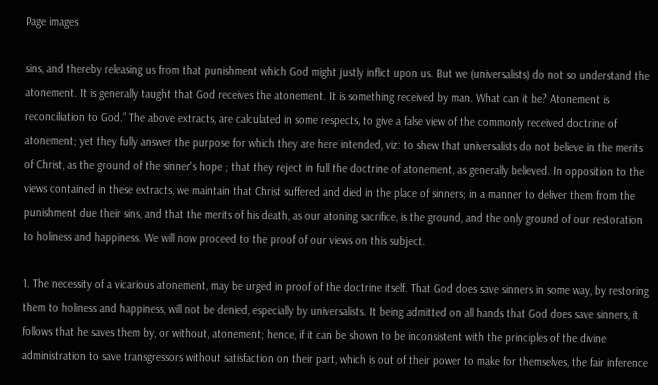Page images

sins, and thereby releasing us from that punishment which God might justly inflict upon us. But we (universalists) do not so understand the atonement. It is generally taught that God receives the atonement. It is something received by man. What can it be? Atonement is reconciliation to God.” The above extracts, are calculated in some respects, to give a false view of the commonly received doctrine of atonement; yet they fully answer the purpose for which they are here intended, viz: to shew that universalists do not believe in the merits of Christ, as the ground of the sinner's hope ; that they reject in full the doctrine of atonement, as generally believed. In opposition to the views contained in these extracts, we maintain that Christ suffered and died in the place of sinners; in a manner to deliver them from the punishment due their sins, and that the merits of his death, as our atoning sacrifice, is the ground, and the only ground of our restoration to holiness and happiness. We will now proceed to the proof of our views on this subject.

1. The necessity of a vicarious atonement, may be urged in proof of the doctrine itself. That God does save sinners in some way, by restoring them to holiness and happiness, will not be denied, especially by universalists. It being admitted on all hands that God does save sinners, it follows that he saves them by, or without, atonement; hence, if it can be shown to be inconsistent with the principles of the divine administration to save transgressors without satisfaction on their part, which is out of their power to make for themselves, the fair inference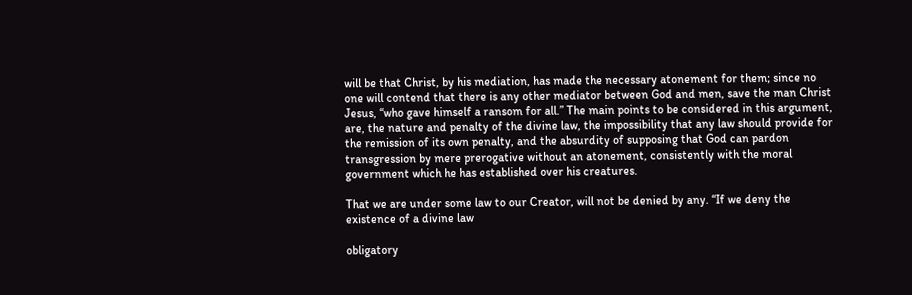will be that Christ, by his mediation, has made the necessary atonement for them; since no one will contend that there is any other mediator between God and men, save the man Christ Jesus, “who gave himself a ransom for all.” The main points to be considered in this argument, are, the nature and penalty of the divine law, the impossibility that any law should provide for the remission of its own penalty, and the absurdity of supposing that God can pardon transgression by mere prerogative without an atonement, consistently with the moral government which he has established over his creatures.

That we are under some law to our Creator, will not be denied by any. “If we deny the existence of a divine law

obligatory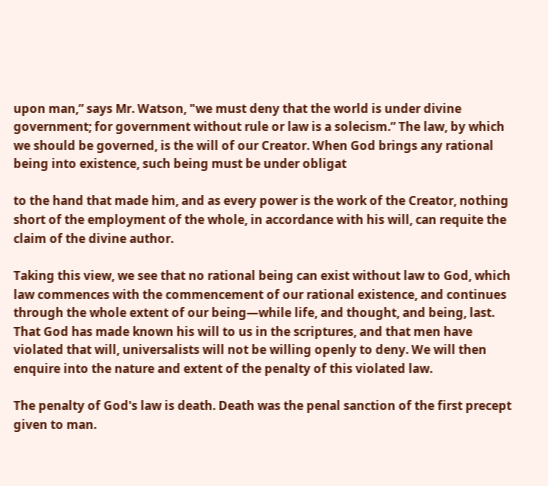upon man,” says Mr. Watson, "we must deny that the world is under divine government; for government without rule or law is a solecism.” The law, by which we should be governed, is the will of our Creator. When God brings any rational being into existence, such being must be under obligat

to the hand that made him, and as every power is the work of the Creator, nothing short of the employment of the whole, in accordance with his will, can requite the claim of the divine author.

Taking this view, we see that no rational being can exist without law to God, which law commences with the commencement of our rational existence, and continues through the whole extent of our being—while life, and thought, and being, last. That God has made known his will to us in the scriptures, and that men have violated that will, universalists will not be willing openly to deny. We will then enquire into the nature and extent of the penalty of this violated law.

The penalty of God's law is death. Death was the penal sanction of the first precept given to man.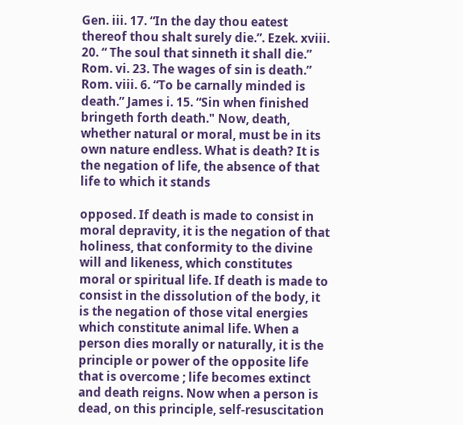Gen. iii. 17. “In the day thou eatest thereof thou shalt surely die.”. Ezek. xviii. 20. “ The soul that sinneth it shall die.” Rom. vi. 23. The wages of sin is death.” Rom. viii. 6. “To be carnally minded is death.” James i. 15. “Sin when finished bringeth forth death." Now, death, whether natural or moral, must be in its own nature endless. What is death? It is the negation of life, the absence of that life to which it stands

opposed. If death is made to consist in moral depravity, it is the negation of that holiness, that conformity to the divine will and likeness, which constitutes moral or spiritual life. If death is made to consist in the dissolution of the body, it is the negation of those vital energies which constitute animal life. When a person dies morally or naturally, it is the principle or power of the opposite life that is overcome ; life becomes extinct and death reigns. Now when a person is dead, on this principle, self-resuscitation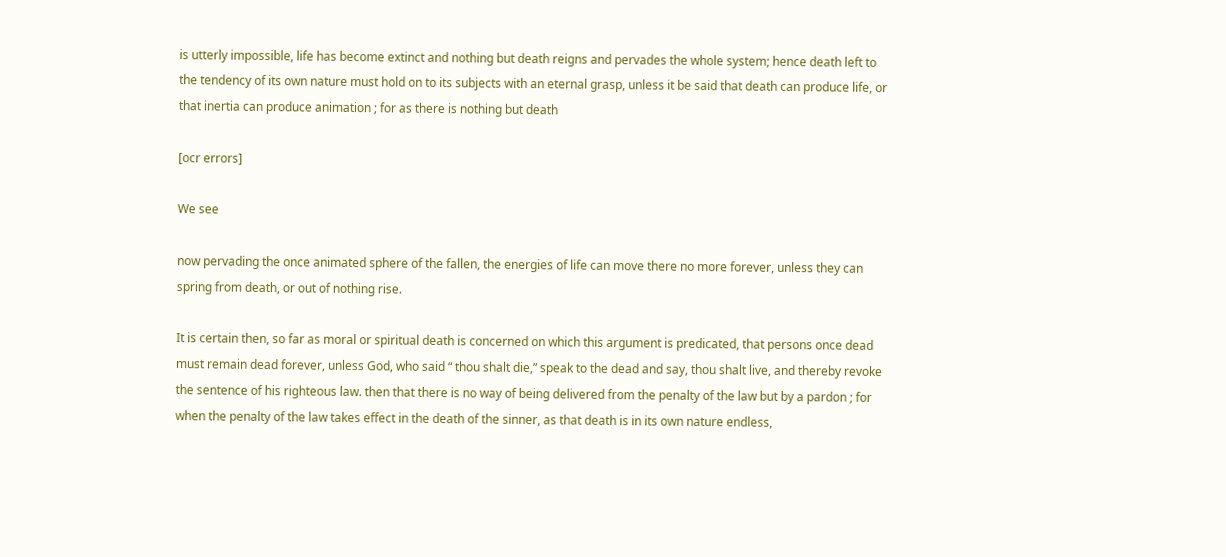is utterly impossible, life has become extinct and nothing but death reigns and pervades the whole system; hence death left to the tendency of its own nature must hold on to its subjects with an eternal grasp, unless it be said that death can produce life, or that inertia can produce animation ; for as there is nothing but death

[ocr errors]

We see

now pervading the once animated sphere of the fallen, the energies of life can move there no more forever, unless they can spring from death, or out of nothing rise.

It is certain then, so far as moral or spiritual death is concerned on which this argument is predicated, that persons once dead must remain dead forever, unless God, who said “ thou shalt die,” speak to the dead and say, thou shalt live, and thereby revoke the sentence of his righteous law. then that there is no way of being delivered from the penalty of the law but by a pardon ; for when the penalty of the law takes effect in the death of the sinner, as that death is in its own nature endless,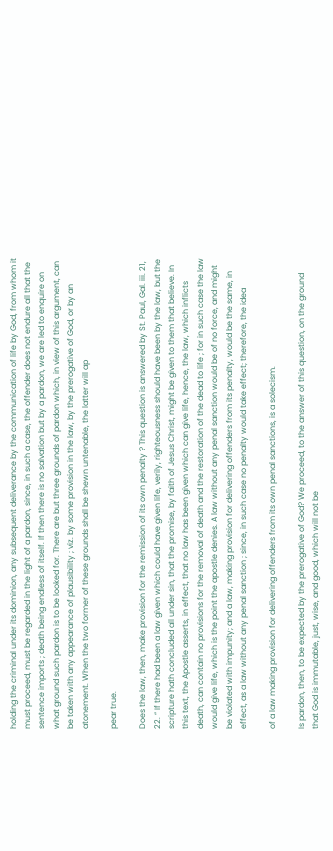holding the criminal under its dominion, any subsequent deliverance by the communication of life by God, from whom it must proceed, must be regarded in the light of a pardon, since, in such a case, the offender does not endure all that the sentence imports ; death being endless of itself. If then there is no salvation but by a pardon, we are led to enquire on what ground such pardon is to be looked for. There are but three grounds of pardon which, in view of this argument, can be taken with any appearance of plausibility ; viz. by some provision in the law, by the prerogative of God, or by an atonement. When the two former of these grounds shall be shewn untenable, the latter will ap

pear true.

Does the law, then, make provision for the remission of its own penalty ? This question is answered by St. Paul, Gal. iii. 21, 22. “ If there had been a law given which could have given life, verily, righteousness should have been by the law, but the scripture hath concluded all under sin, that the promise, by faith of Jesus Christ, might be given to them that believe. In this text, the Apostle asserts, in effect, that no law has been given which can give life, hence, the law, which inflicts death, can contain no provisions for the removal of death and the restoration of the dead to life ; for in such case the law would give life, which is the point the apostle denies. A law without any penal sanction would be of no force, and might be violated with impunity; and a law, making provision for delivering offenders from its penalty, would be the same, in effect, as a law without any penal sanction ; since, in such case no penalty would take effect; therefore, the idea

of a law making provision for delivering offenders from its own penal sanctions, is a solecism.

Is pardon, then, to be expected by the prerogative of God? We proceed, to the answer of this question, on the ground that God is immutable, just, wise, and good, which will not be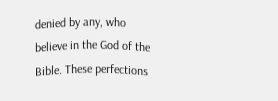denied by any, who believe in the God of the Bible. These perfections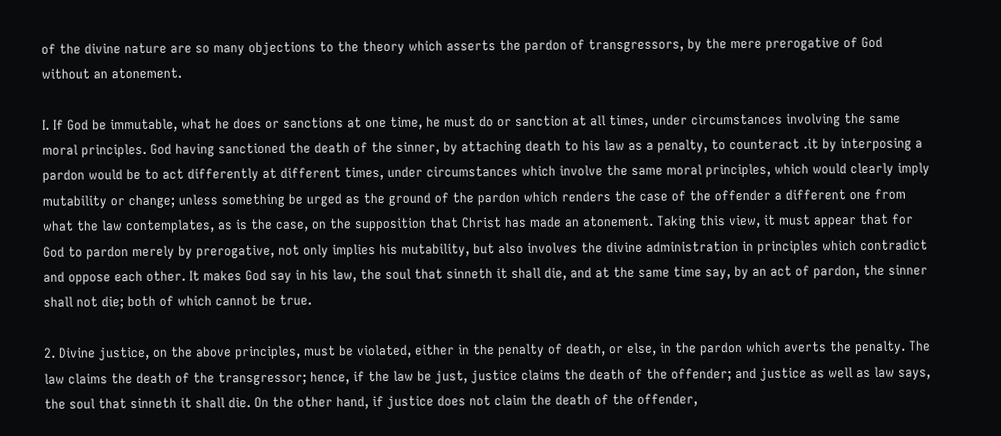of the divine nature are so many objections to the theory which asserts the pardon of transgressors, by the mere prerogative of God without an atonement.

I. If God be immutable, what he does or sanctions at one time, he must do or sanction at all times, under circumstances involving the same moral principles. God having sanctioned the death of the sinner, by attaching death to his law as a penalty, to counteract .it by interposing a pardon would be to act differently at different times, under circumstances which involve the same moral principles, which would clearly imply mutability or change; unless something be urged as the ground of the pardon which renders the case of the offender a different one from what the law contemplates, as is the case, on the supposition that Christ has made an atonement. Taking this view, it must appear that for God to pardon merely by prerogative, not only implies his mutability, but also involves the divine administration in principles which contradict and oppose each other. It makes God say in his law, the soul that sinneth it shall die, and at the same time say, by an act of pardon, the sinner shall not die; both of which cannot be true.

2. Divine justice, on the above principles, must be violated, either in the penalty of death, or else, in the pardon which averts the penalty. The law claims the death of the transgressor; hence, if the law be just, justice claims the death of the offender; and justice as well as law says, the soul that sinneth it shall die. On the other hand, if justice does not claim the death of the offender,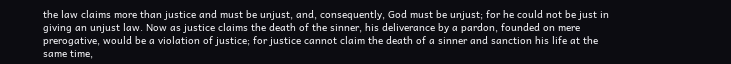the law claims more than justice and must be unjust, and, consequently, God must be unjust; for he could not be just in giving an unjust law. Now as justice claims the death of the sinner, his deliverance by a pardon, founded on mere prerogative, would be a violation of justice; for justice cannot claim the death of a sinner and sanction his life at the same time,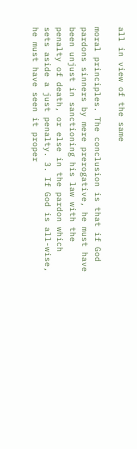all in view of the same

moral principles. The conclusion is that if God pardons sinners by mere prerogative, he must have been unjust in sanctioning his law with the penalty of death, or else in the pardon which sets aside a just penalty. 3. If God is all-wise, he must have seen it proper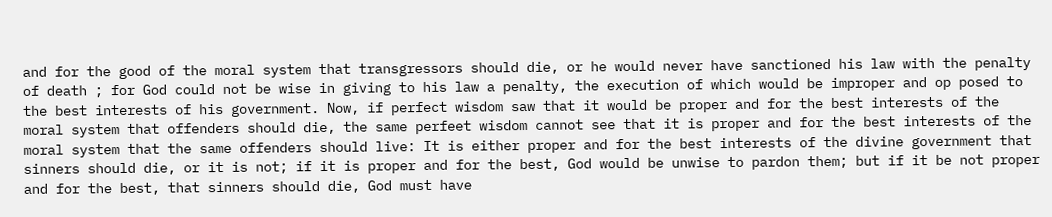and for the good of the moral system that transgressors should die, or he would never have sanctioned his law with the penalty of death ; for God could not be wise in giving to his law a penalty, the execution of which would be improper and op posed to the best interests of his government. Now, if perfect wisdom saw that it would be proper and for the best interests of the moral system that offenders should die, the same perfeet wisdom cannot see that it is proper and for the best interests of the moral system that the same offenders should live: It is either proper and for the best interests of the divine government that sinners should die, or it is not; if it is proper and for the best, God would be unwise to pardon them; but if it be not proper and for the best, that sinners should die, God must have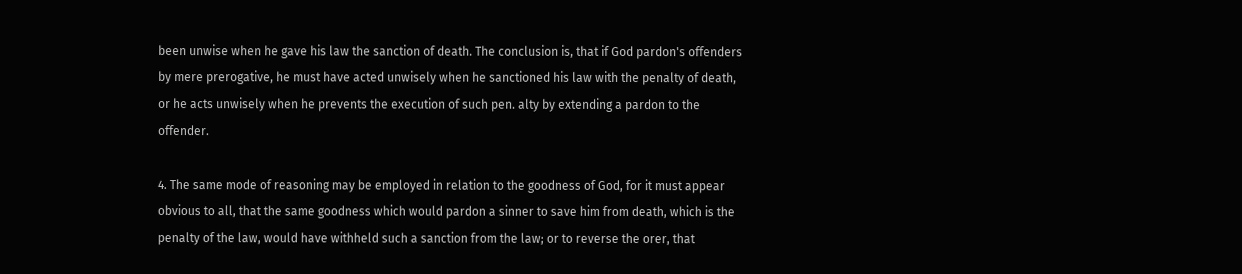been unwise when he gave his law the sanction of death. The conclusion is, that if God pardon's offenders by mere prerogative, he must have acted unwisely when he sanctioned his law with the penalty of death, or he acts unwisely when he prevents the execution of such pen. alty by extending a pardon to the offender.

4. The same mode of reasoning may be employed in relation to the goodness of God, for it must appear obvious to all, that the same goodness which would pardon a sinner to save him from death, which is the penalty of the law, would have withheld such a sanction from the law; or to reverse the orer, that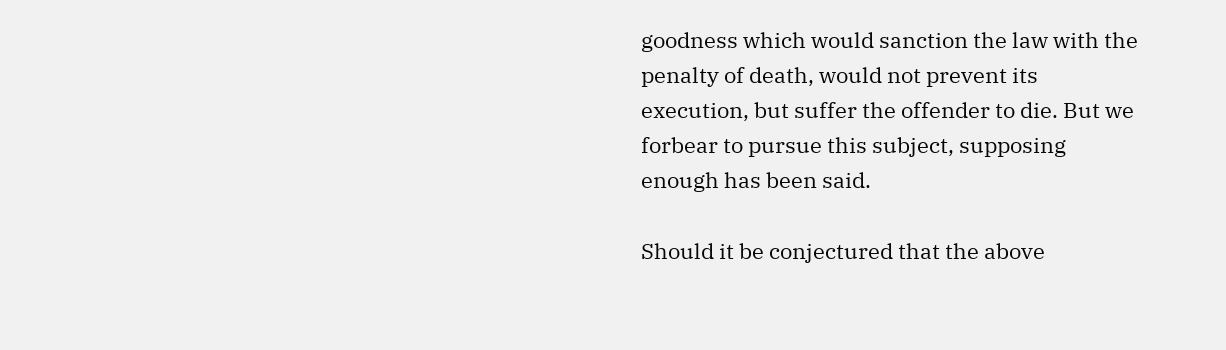goodness which would sanction the law with the penalty of death, would not prevent its execution, but suffer the offender to die. But we forbear to pursue this subject, supposing enough has been said.

Should it be conjectured that the above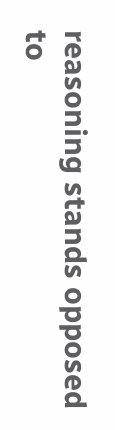reasoning stands opposed to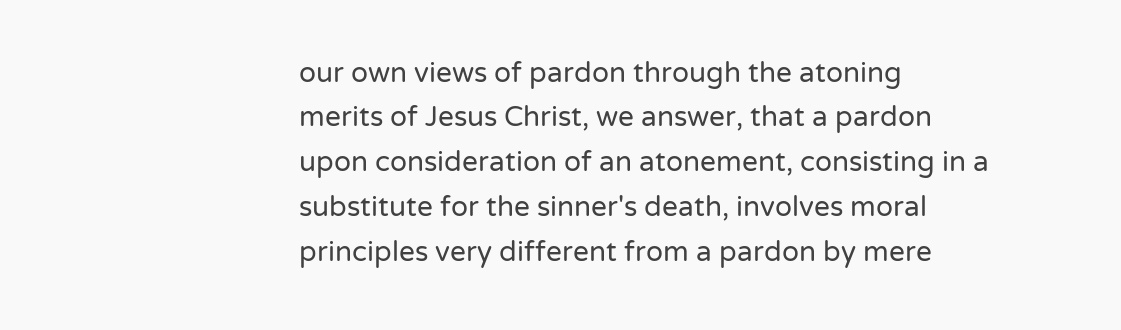our own views of pardon through the atoning merits of Jesus Christ, we answer, that a pardon upon consideration of an atonement, consisting in a substitute for the sinner's death, involves moral principles very different from a pardon by mere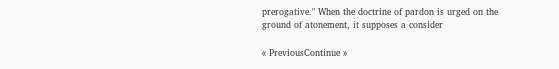prerogative." When the doctrine of pardon is urged on the ground of atonement, it supposes a consider

« PreviousContinue »